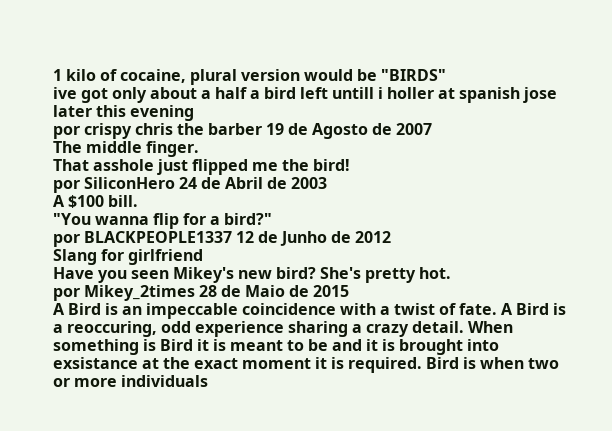1 kilo of cocaine, plural version would be "BIRDS"
ive got only about a half a bird left untill i holler at spanish jose later this evening
por crispy chris the barber 19 de Agosto de 2007
The middle finger.
That asshole just flipped me the bird!
por SiliconHero 24 de Abril de 2003
A $100 bill.
"You wanna flip for a bird?"
por BLACKPEOPLE1337 12 de Junho de 2012
Slang for girlfriend
Have you seen Mikey's new bird? She's pretty hot.
por Mikey_2times 28 de Maio de 2015
A Bird is an impeccable coincidence with a twist of fate. A Bird is a reoccuring, odd experience sharing a crazy detail. When something is Bird it is meant to be and it is brought into exsistance at the exact moment it is required. Bird is when two or more individuals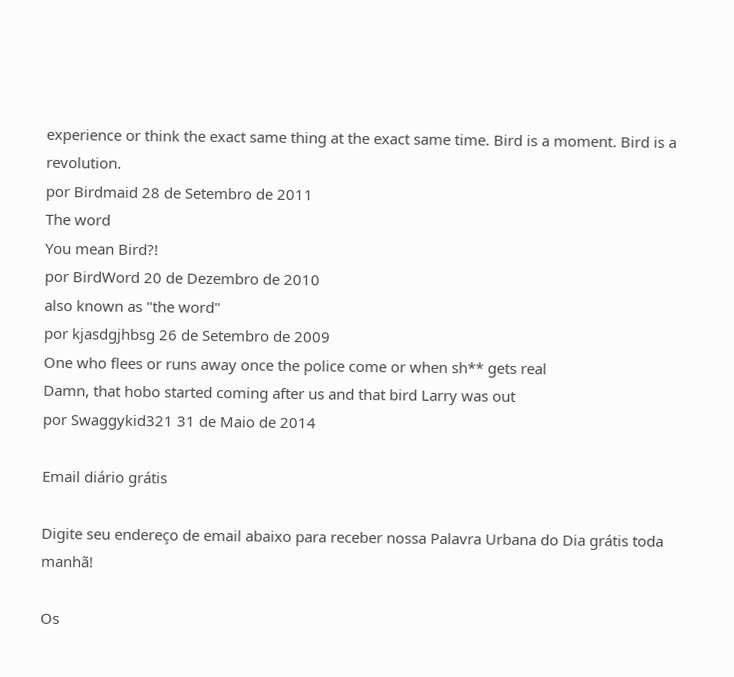experience or think the exact same thing at the exact same time. Bird is a moment. Bird is a revolution.
por Birdmaid 28 de Setembro de 2011
The word
You mean Bird?!
por BirdWord 20 de Dezembro de 2010
also known as "the word"
por kjasdgjhbsg 26 de Setembro de 2009
One who flees or runs away once the police come or when sh** gets real
Damn, that hobo started coming after us and that bird Larry was out
por Swaggykid321 31 de Maio de 2014

Email diário grátis

Digite seu endereço de email abaixo para receber nossa Palavra Urbana do Dia grátis toda manhã!

Os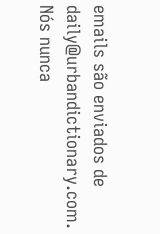emails são enviados de daily@urbandictionary.com. Nós nunca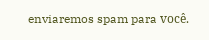enviaremos spam para você.